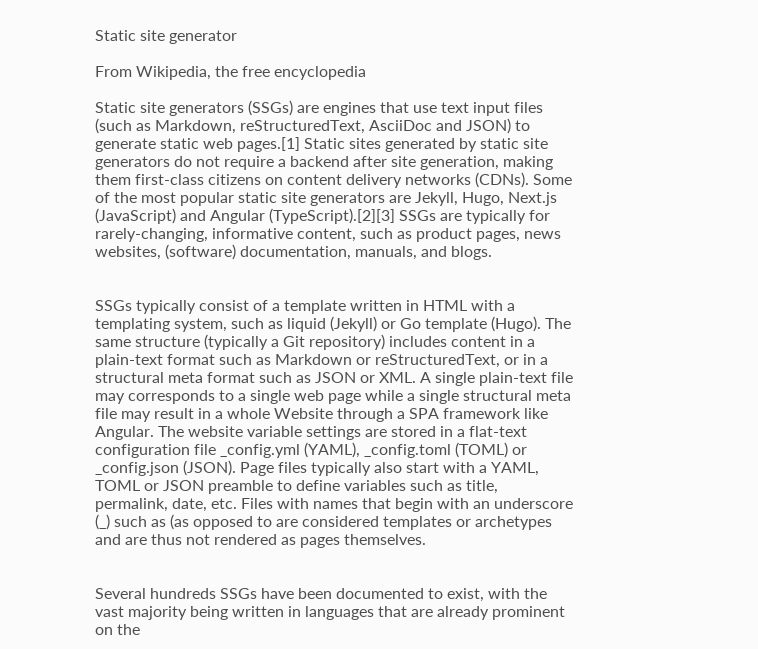Static site generator

From Wikipedia, the free encyclopedia

Static site generators (SSGs) are engines that use text input files (such as Markdown, reStructuredText, AsciiDoc and JSON) to generate static web pages.[1] Static sites generated by static site generators do not require a backend after site generation, making them first-class citizens on content delivery networks (CDNs). Some of the most popular static site generators are Jekyll, Hugo, Next.js (JavaScript) and Angular (TypeScript).[2][3] SSGs are typically for rarely-changing, informative content, such as product pages, news websites, (software) documentation, manuals, and blogs.


SSGs typically consist of a template written in HTML with a templating system, such as liquid (Jekyll) or Go template (Hugo). The same structure (typically a Git repository) includes content in a plain-text format such as Markdown or reStructuredText, or in a structural meta format such as JSON or XML. A single plain-text file may corresponds to a single web page while a single structural meta file may result in a whole Website through a SPA framework like Angular. The website variable settings are stored in a flat-text configuration file _config.yml (YAML), _config.toml (TOML) or _config.json (JSON). Page files typically also start with a YAML, TOML or JSON preamble to define variables such as title, permalink, date, etc. Files with names that begin with an underscore (_) such as (as opposed to are considered templates or archetypes and are thus not rendered as pages themselves.


Several hundreds SSGs have been documented to exist, with the vast majority being written in languages that are already prominent on the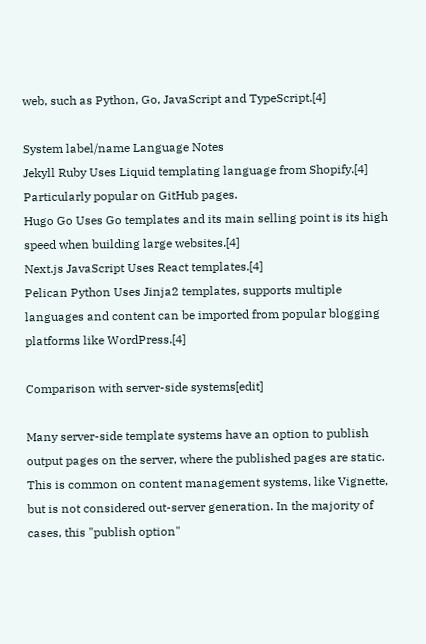web, such as Python, Go, JavaScript and TypeScript.[4]

System label/name Language Notes
Jekyll Ruby Uses Liquid templating language from Shopify.[4] Particularly popular on GitHub pages.
Hugo Go Uses Go templates and its main selling point is its high speed when building large websites.[4]
Next.js JavaScript Uses React templates.[4]
Pelican Python Uses Jinja2 templates, supports multiple languages and content can be imported from popular blogging platforms like WordPress.[4]

Comparison with server-side systems[edit]

Many server-side template systems have an option to publish output pages on the server, where the published pages are static. This is common on content management systems, like Vignette, but is not considered out-server generation. In the majority of cases, this "publish option"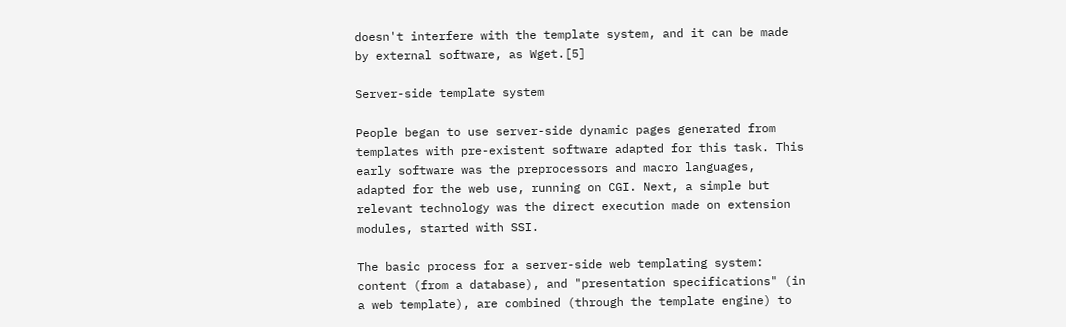doesn't interfere with the template system, and it can be made by external software, as Wget.[5]

Server-side template system

People began to use server-side dynamic pages generated from templates with pre-existent software adapted for this task. This early software was the preprocessors and macro languages, adapted for the web use, running on CGI. Next, a simple but relevant technology was the direct execution made on extension modules, started with SSI.

The basic process for a server-side web templating system: content (from a database), and "presentation specifications" (in a web template), are combined (through the template engine) to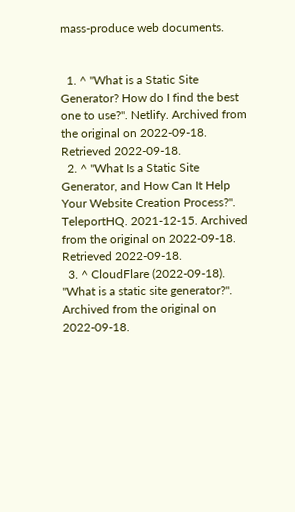mass-produce web documents.


  1. ^ "What is a Static Site Generator? How do I find the best one to use?". Netlify. Archived from the original on 2022-09-18. Retrieved 2022-09-18.
  2. ^ "What Is a Static Site Generator, and How Can It Help Your Website Creation Process?". TeleportHQ. 2021-12-15. Archived from the original on 2022-09-18. Retrieved 2022-09-18.
  3. ^ CloudFlare (2022-09-18). "What is a static site generator?". Archived from the original on 2022-09-18.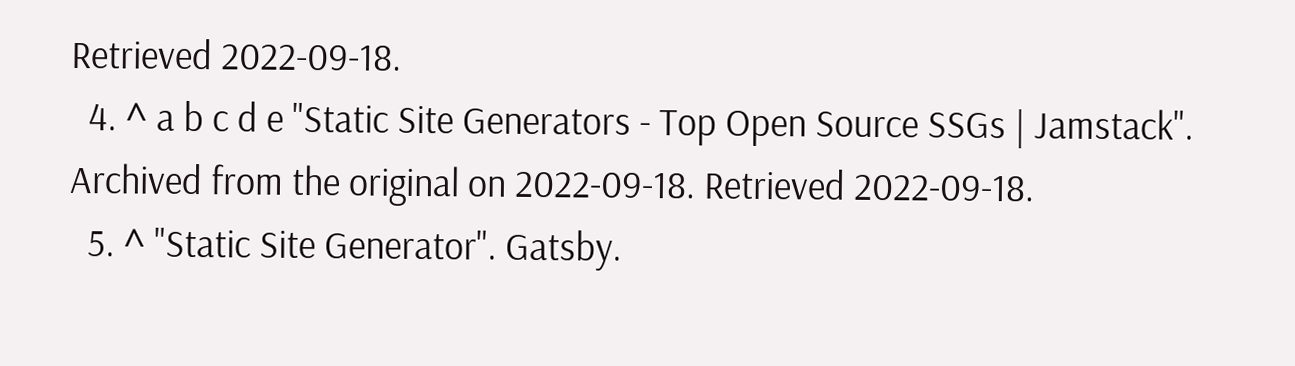Retrieved 2022-09-18.
  4. ^ a b c d e "Static Site Generators - Top Open Source SSGs | Jamstack". Archived from the original on 2022-09-18. Retrieved 2022-09-18.
  5. ^ "Static Site Generator". Gatsby.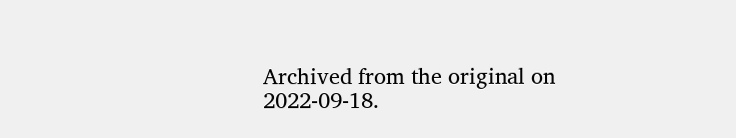Archived from the original on 2022-09-18.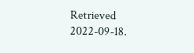Retrieved 2022-09-18.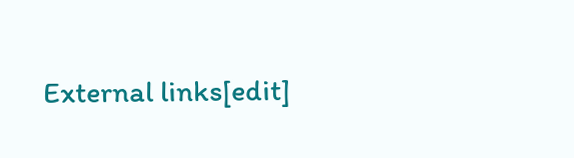External links[edit]